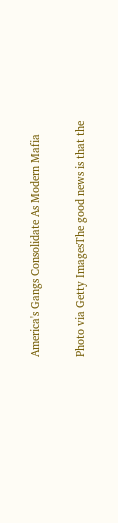America's Gangs Consolidate As Modern Mafia

Photo via Getty ImagesThe good news is that the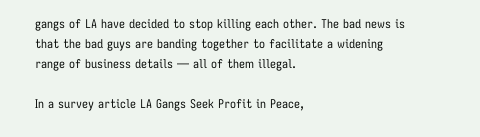gangs of LA have decided to stop killing each other. The bad news is that the bad guys are banding together to facilitate a widening range of business details — all of them illegal.

In a survey article LA Gangs Seek Profit in Peace,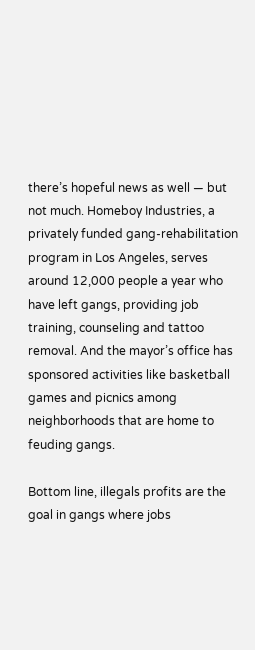there’s hopeful news as well — but not much. Homeboy Industries, a privately funded gang-rehabilitation program in Los Angeles, serves around 12,000 people a year who have left gangs, providing job training, counseling and tattoo removal. And the mayor’s office has sponsored activities like basketball games and picnics among neighborhoods that are home to feuding gangs.

Bottom line, illegals profits are the goal in gangs where jobs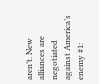aren’t. New alliances are negotiated against America’s enemy #1: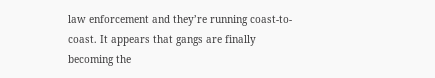law enforcement and they’re running coast-to-coast. It appears that gangs are finally becoming the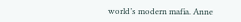world’s modern mafia. Anne